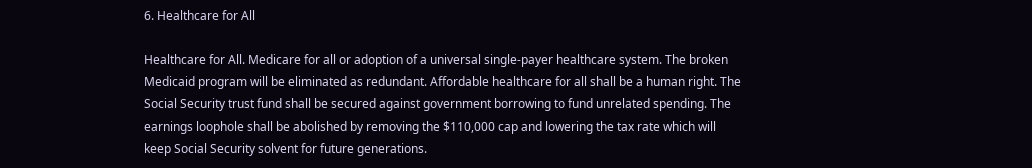6. Healthcare for All

Healthcare for All. Medicare for all or adoption of a universal single-payer healthcare system. The broken Medicaid program will be eliminated as redundant. Affordable healthcare for all shall be a human right. The Social Security trust fund shall be secured against government borrowing to fund unrelated spending. The earnings loophole shall be abolished by removing the $110,000 cap and lowering the tax rate which will keep Social Security solvent for future generations.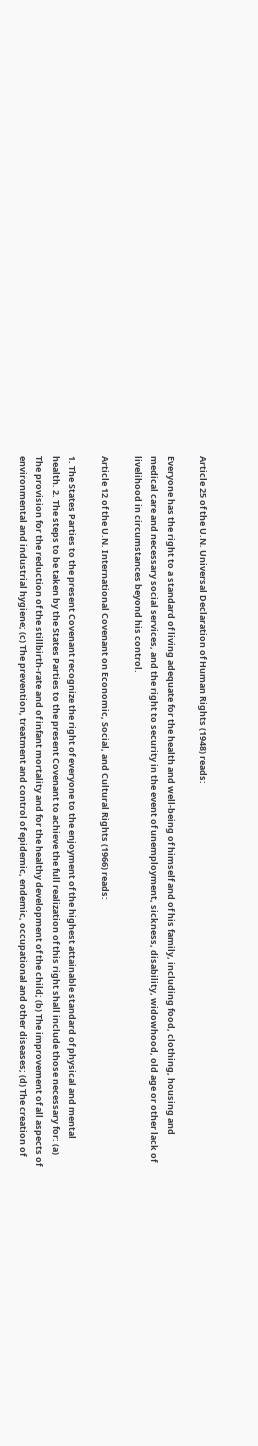Article 25 of the U.N. Universal Declaration of Human Rights (1948) reads:

Everyone has the right to a standard of living adequate for the health and well-being of himself and of his family, including food, clothing, housing and medical care and necessary social services, and the right to security in the event of unemployment, sickness, disability, widowhood, old age or other lack of livelihood in circumstances beyond his control.

Article 12 of the U.N. International Covenant on Economic, Social, and Cultural Rights (1966) reads:

1. The States Parties to the present Covenant recognize the right of everyone to the enjoyment of the highest attainable standard of physical and mental health. 2. The steps to be taken by the States Parties to the present Covenant to achieve the full realization of this right shall include those necessary for: (a) The provision for the reduction of the stillbirth-rate and of infant mortality and for the healthy development of the child; (b) The improvement of all aspects of environmental and industrial hygiene; (c) The prevention, treatment and control of epidemic, endemic, occupational and other diseases; (d) The creation of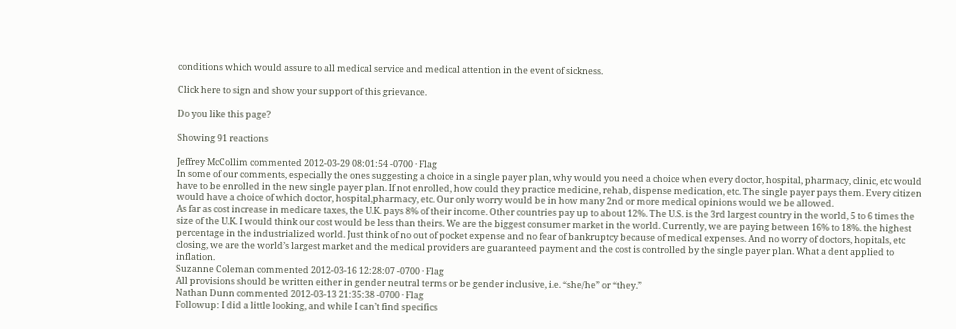conditions which would assure to all medical service and medical attention in the event of sickness.

Click here to sign and show your support of this grievance.

Do you like this page?

Showing 91 reactions

Jeffrey McCollim commented 2012-03-29 08:01:54 -0700 · Flag
In some of our comments, especially the ones suggesting a choice in a single payer plan, why would you need a choice when every doctor, hospital, pharmacy, clinic, etc would have to be enrolled in the new single payer plan. If not enrolled, how could they practice medicine, rehab, dispense medication, etc. The single payer pays them. Every citizen would have a choice of which doctor, hospital,pharmacy, etc. Our only worry would be in how many 2nd or more medical opinions would we be allowed.
As far as cost increase in medicare taxes, the U.K. pays 8% of their income. Other countries pay up to about 12%. The U.S. is the 3rd largest country in the world, 5 to 6 times the size of the U.K. I would think our cost would be less than theirs. We are the biggest consumer market in the world. Currently, we are paying between 16% to 18%. the highest percentage in the industrialized world. Just think of no out of pocket expense and no fear of bankruptcy because of medical expenses. And no worry of doctors, hopitals, etc closing, we are the world’s largest market and the medical providers are guaranteed payment and the cost is controlled by the single payer plan. What a dent applied to inflation.
Suzanne Coleman commented 2012-03-16 12:28:07 -0700 · Flag
All provisions should be written either in gender neutral terms or be gender inclusive, i.e. “she/he” or “they.”
Nathan Dunn commented 2012-03-13 21:35:38 -0700 · Flag
Followup: I did a little looking, and while I can’t find specifics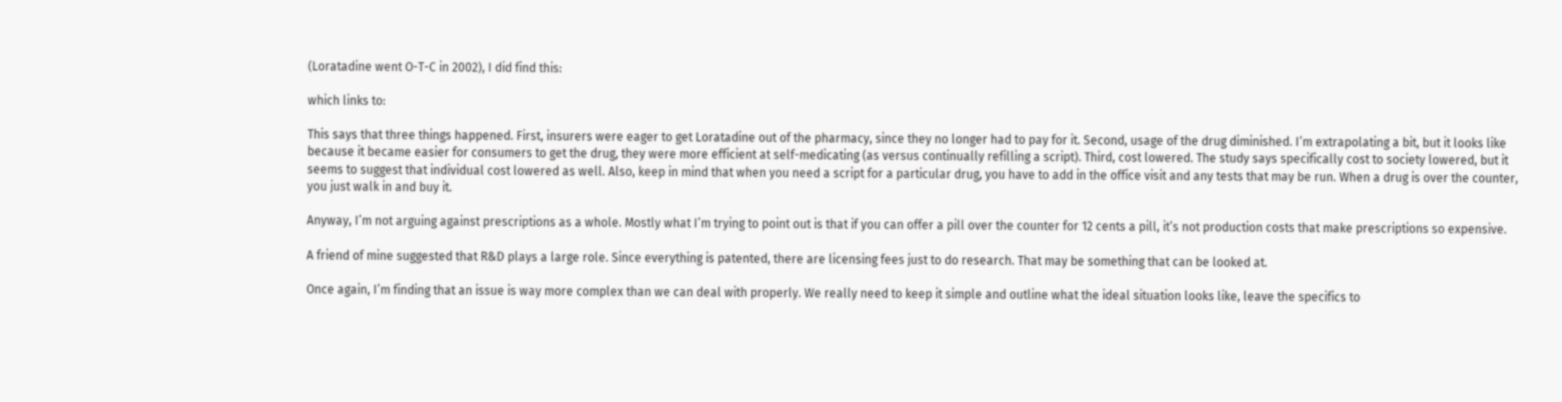(Loratadine went O-T-C in 2002), I did find this:

which links to:

This says that three things happened. First, insurers were eager to get Loratadine out of the pharmacy, since they no longer had to pay for it. Second, usage of the drug diminished. I’m extrapolating a bit, but it looks like because it became easier for consumers to get the drug, they were more efficient at self-medicating (as versus continually refilling a script). Third, cost lowered. The study says specifically cost to society lowered, but it seems to suggest that individual cost lowered as well. Also, keep in mind that when you need a script for a particular drug, you have to add in the office visit and any tests that may be run. When a drug is over the counter, you just walk in and buy it.

Anyway, I’m not arguing against prescriptions as a whole. Mostly what I’m trying to point out is that if you can offer a pill over the counter for 12 cents a pill, it’s not production costs that make prescriptions so expensive.

A friend of mine suggested that R&D plays a large role. Since everything is patented, there are licensing fees just to do research. That may be something that can be looked at.

Once again, I’m finding that an issue is way more complex than we can deal with properly. We really need to keep it simple and outline what the ideal situation looks like, leave the specifics to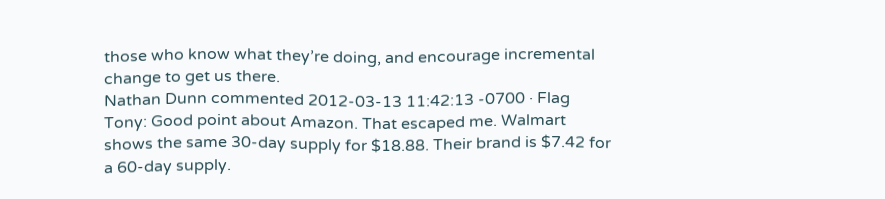those who know what they’re doing, and encourage incremental change to get us there.
Nathan Dunn commented 2012-03-13 11:42:13 -0700 · Flag
Tony: Good point about Amazon. That escaped me. Walmart shows the same 30-day supply for $18.88. Their brand is $7.42 for a 60-day supply.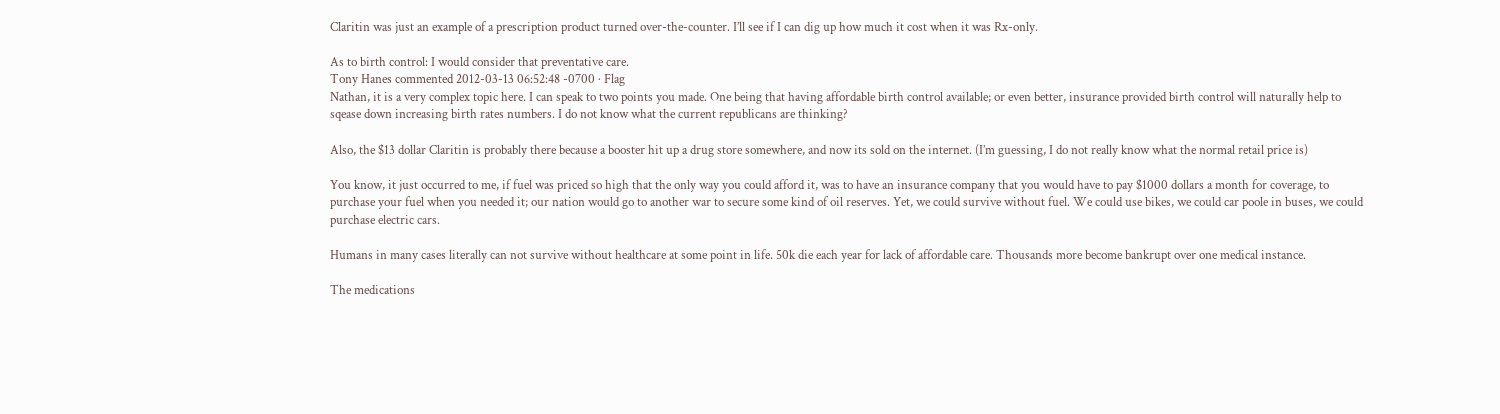Claritin was just an example of a prescription product turned over-the-counter. I’ll see if I can dig up how much it cost when it was Rx-only.

As to birth control: I would consider that preventative care.
Tony Hanes commented 2012-03-13 06:52:48 -0700 · Flag
Nathan, it is a very complex topic here. I can speak to two points you made. One being that having affordable birth control available; or even better, insurance provided birth control will naturally help to sqease down increasing birth rates numbers. I do not know what the current republicans are thinking?

Also, the $13 dollar Claritin is probably there because a booster hit up a drug store somewhere, and now its sold on the internet. (I’m guessing, I do not really know what the normal retail price is)

You know, it just occurred to me, if fuel was priced so high that the only way you could afford it, was to have an insurance company that you would have to pay $1000 dollars a month for coverage, to purchase your fuel when you needed it; our nation would go to another war to secure some kind of oil reserves. Yet, we could survive without fuel. We could use bikes, we could car poole in buses, we could purchase electric cars.

Humans in many cases literally can not survive without healthcare at some point in life. 50k die each year for lack of affordable care. Thousands more become bankrupt over one medical instance.

The medications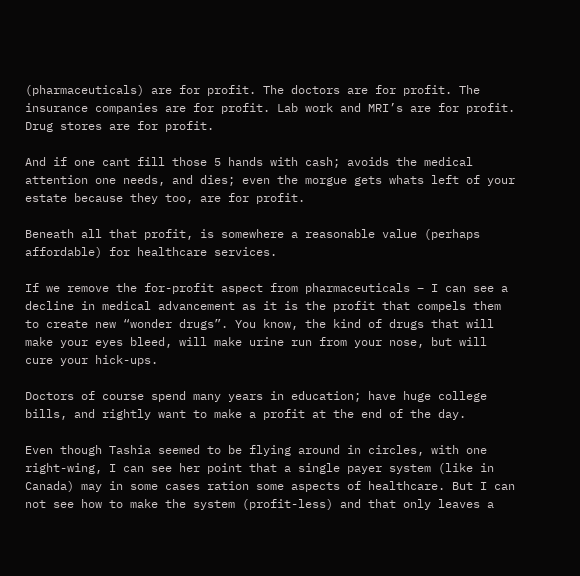(pharmaceuticals) are for profit. The doctors are for profit. The insurance companies are for profit. Lab work and MRI’s are for profit. Drug stores are for profit.

And if one cant fill those 5 hands with cash; avoids the medical attention one needs, and dies; even the morgue gets whats left of your estate because they too, are for profit.

Beneath all that profit, is somewhere a reasonable value (perhaps affordable) for healthcare services.

If we remove the for-profit aspect from pharmaceuticals – I can see a decline in medical advancement as it is the profit that compels them to create new “wonder drugs”. You know, the kind of drugs that will make your eyes bleed, will make urine run from your nose, but will cure your hick-ups.

Doctors of course spend many years in education; have huge college bills, and rightly want to make a profit at the end of the day.

Even though Tashia seemed to be flying around in circles, with one right-wing, I can see her point that a single payer system (like in Canada) may in some cases ration some aspects of healthcare. But I can not see how to make the system (profit-less) and that only leaves a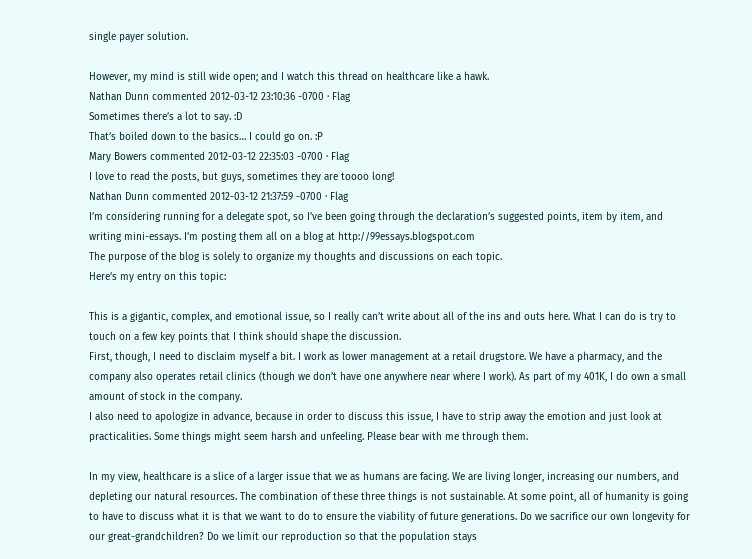single payer solution.

However, my mind is still wide open; and I watch this thread on healthcare like a hawk.
Nathan Dunn commented 2012-03-12 23:10:36 -0700 · Flag
Sometimes there’s a lot to say. :D
That’s boiled down to the basics… I could go on. :P
Mary Bowers commented 2012-03-12 22:35:03 -0700 · Flag
I love to read the posts, but guys, sometimes they are toooo long!
Nathan Dunn commented 2012-03-12 21:37:59 -0700 · Flag
I’m considering running for a delegate spot, so I’ve been going through the declaration’s suggested points, item by item, and writing mini-essays. I’m posting them all on a blog at http://99essays.blogspot.com
The purpose of the blog is solely to organize my thoughts and discussions on each topic.
Here’s my entry on this topic:

This is a gigantic, complex, and emotional issue, so I really can’t write about all of the ins and outs here. What I can do is try to touch on a few key points that I think should shape the discussion.
First, though, I need to disclaim myself a bit. I work as lower management at a retail drugstore. We have a pharmacy, and the company also operates retail clinics (though we don’t have one anywhere near where I work). As part of my 401K, I do own a small amount of stock in the company.
I also need to apologize in advance, because in order to discuss this issue, I have to strip away the emotion and just look at practicalities. Some things might seem harsh and unfeeling. Please bear with me through them.

In my view, healthcare is a slice of a larger issue that we as humans are facing. We are living longer, increasing our numbers, and depleting our natural resources. The combination of these three things is not sustainable. At some point, all of humanity is going to have to discuss what it is that we want to do to ensure the viability of future generations. Do we sacrifice our own longevity for our great-grandchildren? Do we limit our reproduction so that the population stays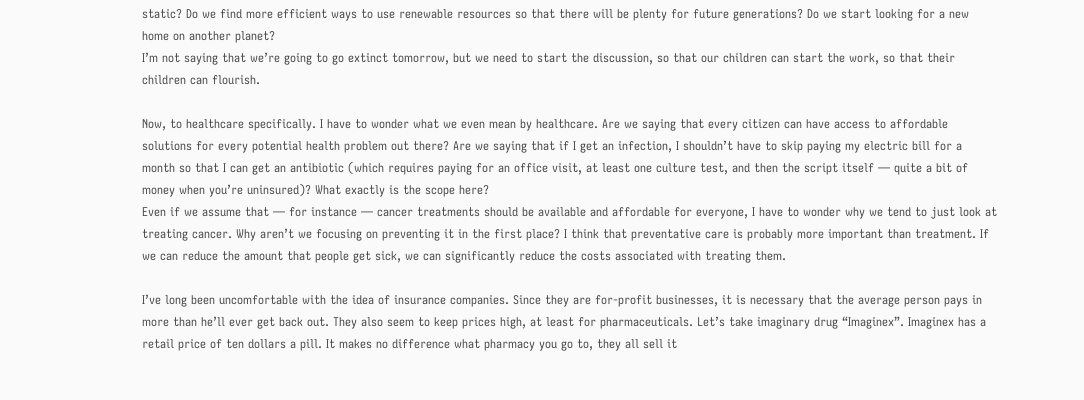static? Do we find more efficient ways to use renewable resources so that there will be plenty for future generations? Do we start looking for a new home on another planet?
I’m not saying that we’re going to go extinct tomorrow, but we need to start the discussion, so that our children can start the work, so that their children can flourish.

Now, to healthcare specifically. I have to wonder what we even mean by healthcare. Are we saying that every citizen can have access to affordable solutions for every potential health problem out there? Are we saying that if I get an infection, I shouldn’t have to skip paying my electric bill for a month so that I can get an antibiotic (which requires paying for an office visit, at least one culture test, and then the script itself — quite a bit of money when you’re uninsured)? What exactly is the scope here?
Even if we assume that — for instance — cancer treatments should be available and affordable for everyone, I have to wonder why we tend to just look at treating cancer. Why aren’t we focusing on preventing it in the first place? I think that preventative care is probably more important than treatment. If we can reduce the amount that people get sick, we can significantly reduce the costs associated with treating them.

I’ve long been uncomfortable with the idea of insurance companies. Since they are for-profit businesses, it is necessary that the average person pays in more than he’ll ever get back out. They also seem to keep prices high, at least for pharmaceuticals. Let’s take imaginary drug “Imaginex”. Imaginex has a retail price of ten dollars a pill. It makes no difference what pharmacy you go to, they all sell it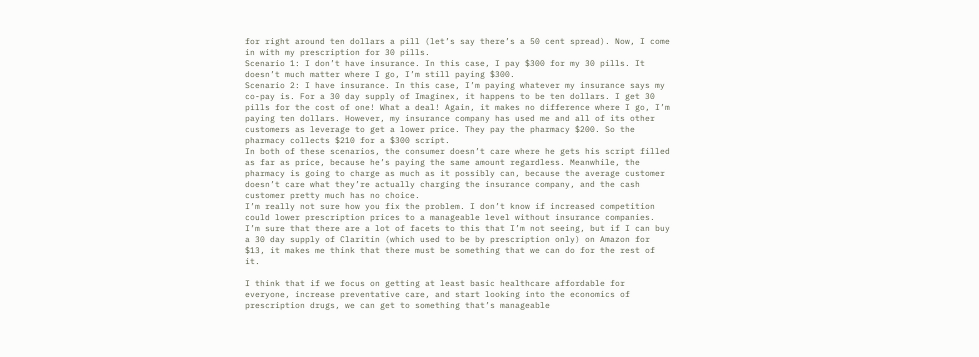for right around ten dollars a pill (let’s say there’s a 50 cent spread). Now, I come in with my prescription for 30 pills.
Scenario 1: I don’t have insurance. In this case, I pay $300 for my 30 pills. It doesn’t much matter where I go, I’m still paying $300.
Scenario 2: I have insurance. In this case, I’m paying whatever my insurance says my co-pay is. For a 30 day supply of Imaginex, it happens to be ten dollars. I get 30 pills for the cost of one! What a deal! Again, it makes no difference where I go, I’m paying ten dollars. However, my insurance company has used me and all of its other customers as leverage to get a lower price. They pay the pharmacy $200. So the pharmacy collects $210 for a $300 script.
In both of these scenarios, the consumer doesn’t care where he gets his script filled as far as price, because he’s paying the same amount regardless. Meanwhile, the pharmacy is going to charge as much as it possibly can, because the average customer doesn’t care what they’re actually charging the insurance company, and the cash customer pretty much has no choice.
I’m really not sure how you fix the problem. I don’t know if increased competition could lower prescription prices to a manageable level without insurance companies. I’m sure that there are a lot of facets to this that I’m not seeing, but if I can buy a 30 day supply of Claritin (which used to be by prescription only) on Amazon for $13, it makes me think that there must be something that we can do for the rest of it.

I think that if we focus on getting at least basic healthcare affordable for everyone, increase preventative care, and start looking into the economics of prescription drugs, we can get to something that’s manageable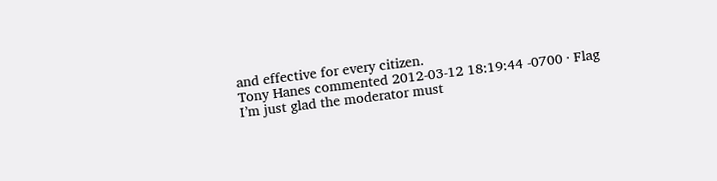and effective for every citizen.
Tony Hanes commented 2012-03-12 18:19:44 -0700 · Flag
I’m just glad the moderator must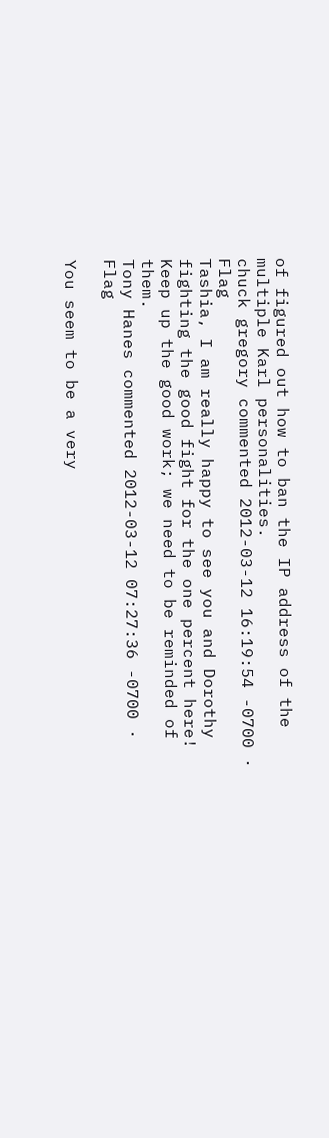of figured out how to ban the IP address of the multiple Karl personalities.
chuck gregory commented 2012-03-12 16:19:54 -0700 · Flag
Tashia, I am really happy to see you and Dorothy fighting the good fight for the one percent here! Keep up the good work; we need to be reminded of them.
Tony Hanes commented 2012-03-12 07:27:36 -0700 · Flag

You seem to be a very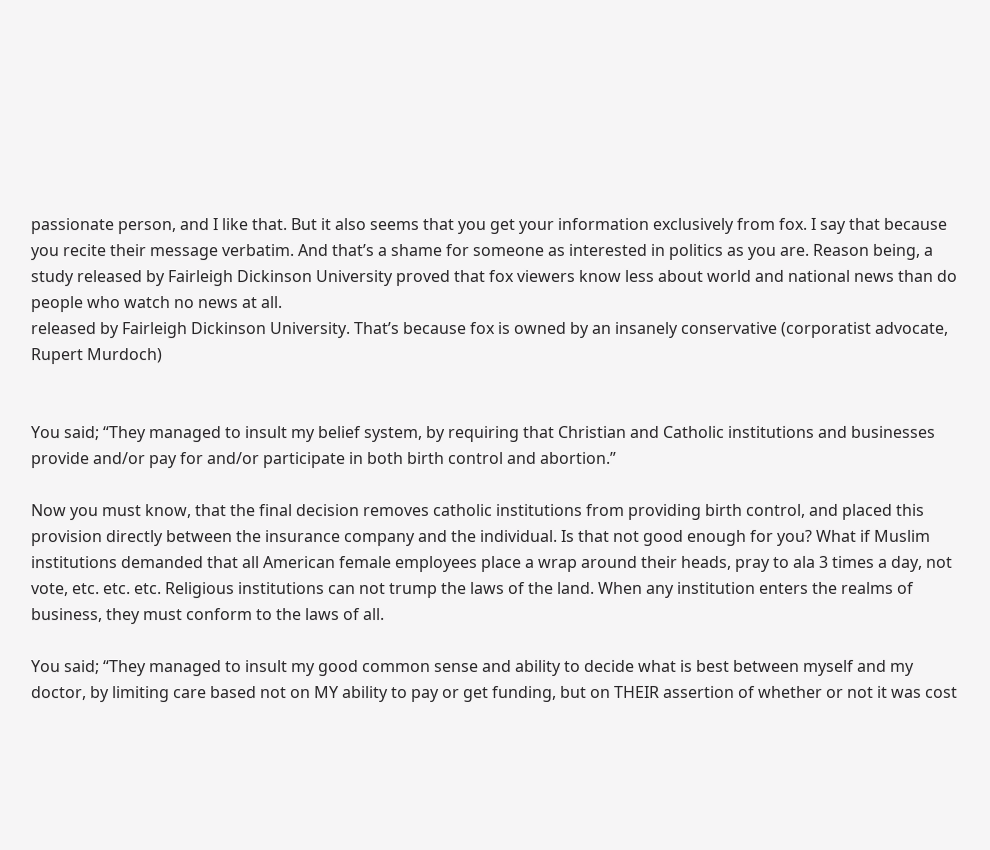passionate person, and I like that. But it also seems that you get your information exclusively from fox. I say that because you recite their message verbatim. And that’s a shame for someone as interested in politics as you are. Reason being, a study released by Fairleigh Dickinson University proved that fox viewers know less about world and national news than do people who watch no news at all.
released by Fairleigh Dickinson University. That’s because fox is owned by an insanely conservative (corporatist advocate, Rupert Murdoch)


You said; “They managed to insult my belief system, by requiring that Christian and Catholic institutions and businesses provide and/or pay for and/or participate in both birth control and abortion.”

Now you must know, that the final decision removes catholic institutions from providing birth control, and placed this provision directly between the insurance company and the individual. Is that not good enough for you? What if Muslim institutions demanded that all American female employees place a wrap around their heads, pray to ala 3 times a day, not vote, etc. etc. etc. Religious institutions can not trump the laws of the land. When any institution enters the realms of business, they must conform to the laws of all.

You said; “They managed to insult my good common sense and ability to decide what is best between myself and my doctor, by limiting care based not on MY ability to pay or get funding, but on THEIR assertion of whether or not it was cost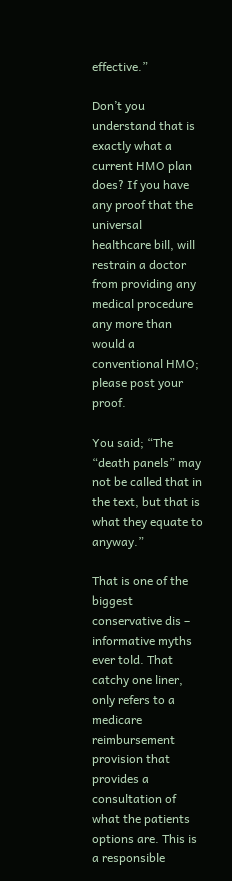effective.”

Don’t you understand that is exactly what a current HMO plan does? If you have any proof that the universal healthcare bill, will restrain a doctor from providing any medical procedure any more than would a conventional HMO; please post your proof.

You said; “The “death panels” may not be called that in the text, but that is what they equate to anyway.”

That is one of the biggest conservative dis – informative myths ever told. That catchy one liner, only refers to a medicare reimbursement provision that provides a consultation of what the patients options are. This is a responsible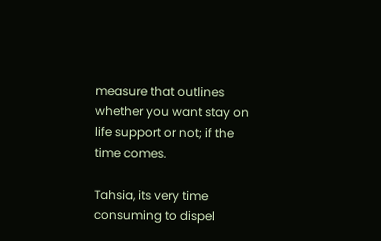measure that outlines whether you want stay on life support or not; if the time comes.

Tahsia, its very time consuming to dispel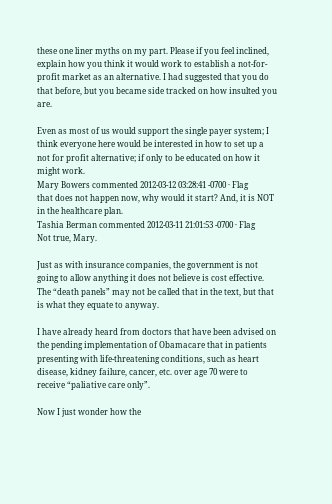these one liner myths on my part. Please if you feel inclined, explain how you think it would work to establish a not-for-profit market as an alternative. I had suggested that you do that before, but you became side tracked on how insulted you are.

Even as most of us would support the single payer system; I think everyone here would be interested in how to set up a not for profit alternative; if only to be educated on how it might work.
Mary Bowers commented 2012-03-12 03:28:41 -0700 · Flag
that does not happen now, why would it start? And, it is NOT in the healthcare plan.
Tashia Berman commented 2012-03-11 21:01:53 -0700 · Flag
Not true, Mary.

Just as with insurance companies, the government is not going to allow anything it does not believe is cost effective. The “death panels” may not be called that in the text, but that is what they equate to anyway.

I have already heard from doctors that have been advised on the pending implementation of Obamacare that in patients presenting with life-threatening conditions, such as heart disease, kidney failure, cancer, etc. over age 70 were to receive “paliative care only”.

Now I just wonder how the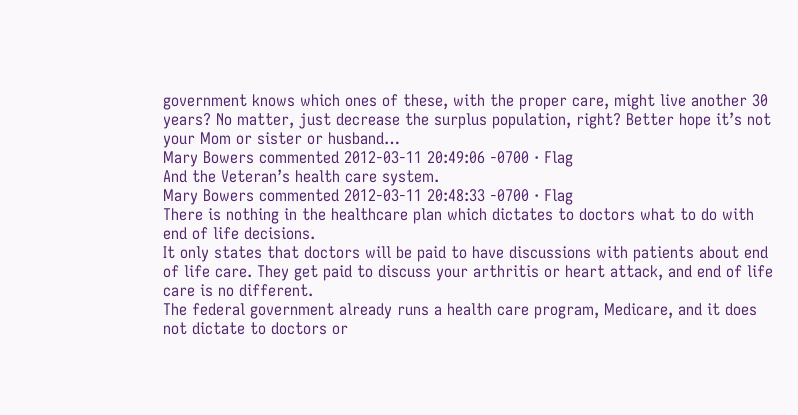government knows which ones of these, with the proper care, might live another 30 years? No matter, just decrease the surplus population, right? Better hope it’s not your Mom or sister or husband…
Mary Bowers commented 2012-03-11 20:49:06 -0700 · Flag
And the Veteran’s health care system.
Mary Bowers commented 2012-03-11 20:48:33 -0700 · Flag
There is nothing in the healthcare plan which dictates to doctors what to do with end of life decisions.
It only states that doctors will be paid to have discussions with patients about end of life care. They get paid to discuss your arthritis or heart attack, and end of life care is no different.
The federal government already runs a health care program, Medicare, and it does not dictate to doctors or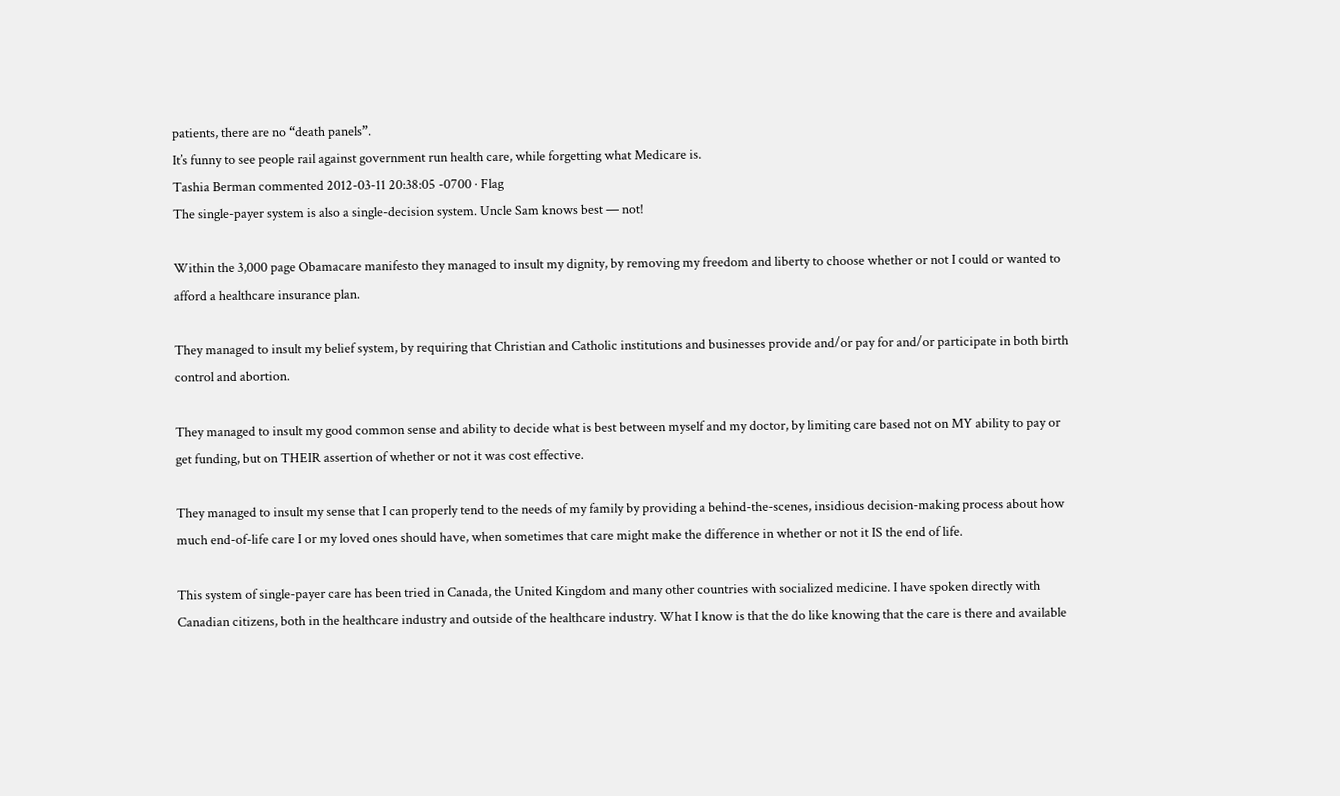patients, there are no “death panels”.
It’s funny to see people rail against government run health care, while forgetting what Medicare is.
Tashia Berman commented 2012-03-11 20:38:05 -0700 · Flag
The single-payer system is also a single-decision system. Uncle Sam knows best — not!

Within the 3,000 page Obamacare manifesto they managed to insult my dignity, by removing my freedom and liberty to choose whether or not I could or wanted to afford a healthcare insurance plan.

They managed to insult my belief system, by requiring that Christian and Catholic institutions and businesses provide and/or pay for and/or participate in both birth control and abortion.

They managed to insult my good common sense and ability to decide what is best between myself and my doctor, by limiting care based not on MY ability to pay or get funding, but on THEIR assertion of whether or not it was cost effective.

They managed to insult my sense that I can properly tend to the needs of my family by providing a behind-the-scenes, insidious decision-making process about how much end-of-life care I or my loved ones should have, when sometimes that care might make the difference in whether or not it IS the end of life.

This system of single-payer care has been tried in Canada, the United Kingdom and many other countries with socialized medicine. I have spoken directly with Canadian citizens, both in the healthcare industry and outside of the healthcare industry. What I know is that the do like knowing that the care is there and available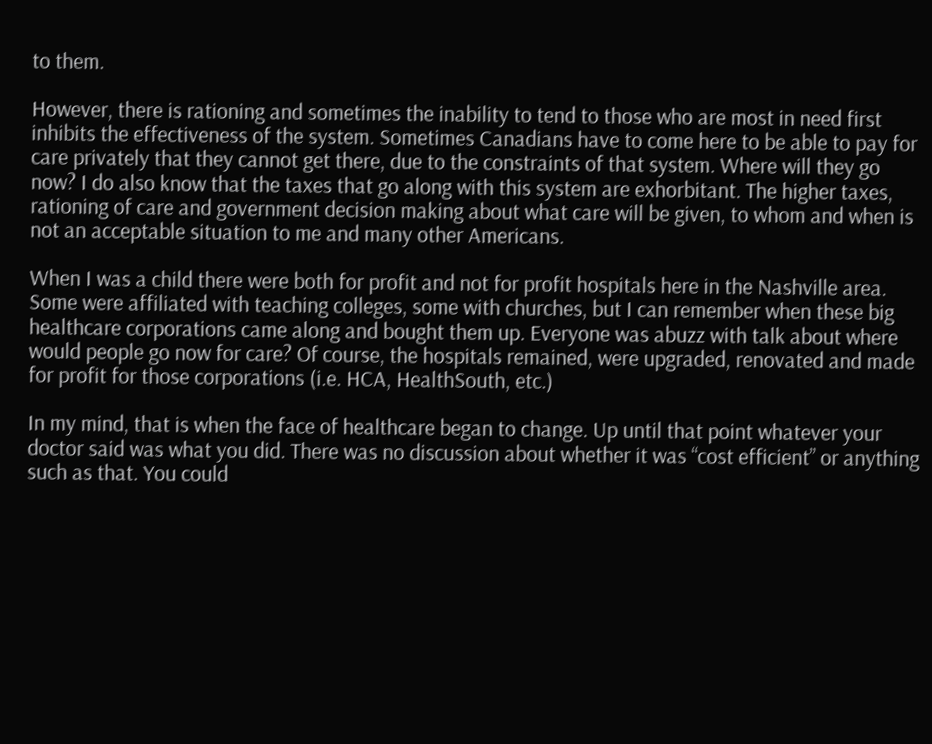to them.

However, there is rationing and sometimes the inability to tend to those who are most in need first inhibits the effectiveness of the system. Sometimes Canadians have to come here to be able to pay for care privately that they cannot get there, due to the constraints of that system. Where will they go now? I do also know that the taxes that go along with this system are exhorbitant. The higher taxes, rationing of care and government decision making about what care will be given, to whom and when is not an acceptable situation to me and many other Americans.

When I was a child there were both for profit and not for profit hospitals here in the Nashville area. Some were affiliated with teaching colleges, some with churches, but I can remember when these big healthcare corporations came along and bought them up. Everyone was abuzz with talk about where would people go now for care? Of course, the hospitals remained, were upgraded, renovated and made for profit for those corporations (i.e. HCA, HealthSouth, etc.)

In my mind, that is when the face of healthcare began to change. Up until that point whatever your doctor said was what you did. There was no discussion about whether it was “cost efficient” or anything such as that. You could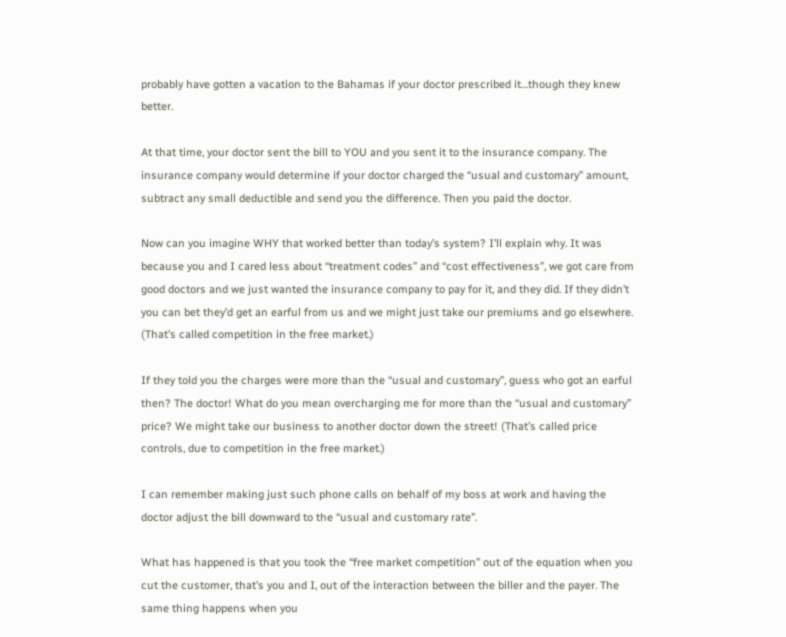probably have gotten a vacation to the Bahamas if your doctor prescribed it…though they knew better.

At that time, your doctor sent the bill to YOU and you sent it to the insurance company. The insurance company would determine if your doctor charged the “usual and customary” amount, subtract any small deductible and send you the difference. Then you paid the doctor.

Now can you imagine WHY that worked better than today’s system? I’ll explain why. It was because you and I cared less about “treatment codes” and “cost effectiveness”, we got care from good doctors and we just wanted the insurance company to pay for it, and they did. If they didn’t you can bet they’d get an earful from us and we might just take our premiums and go elsewhere. (That’s called competition in the free market.)

If they told you the charges were more than the “usual and customary”, guess who got an earful then? The doctor! What do you mean overcharging me for more than the “usual and customary” price? We might take our business to another doctor down the street! (That’s called price controls, due to competition in the free market.)

I can remember making just such phone calls on behalf of my boss at work and having the doctor adjust the bill downward to the “usual and customary rate”.

What has happened is that you took the “free market competition” out of the equation when you cut the customer, that’s you and I, out of the interaction between the biller and the payer. The same thing happens when you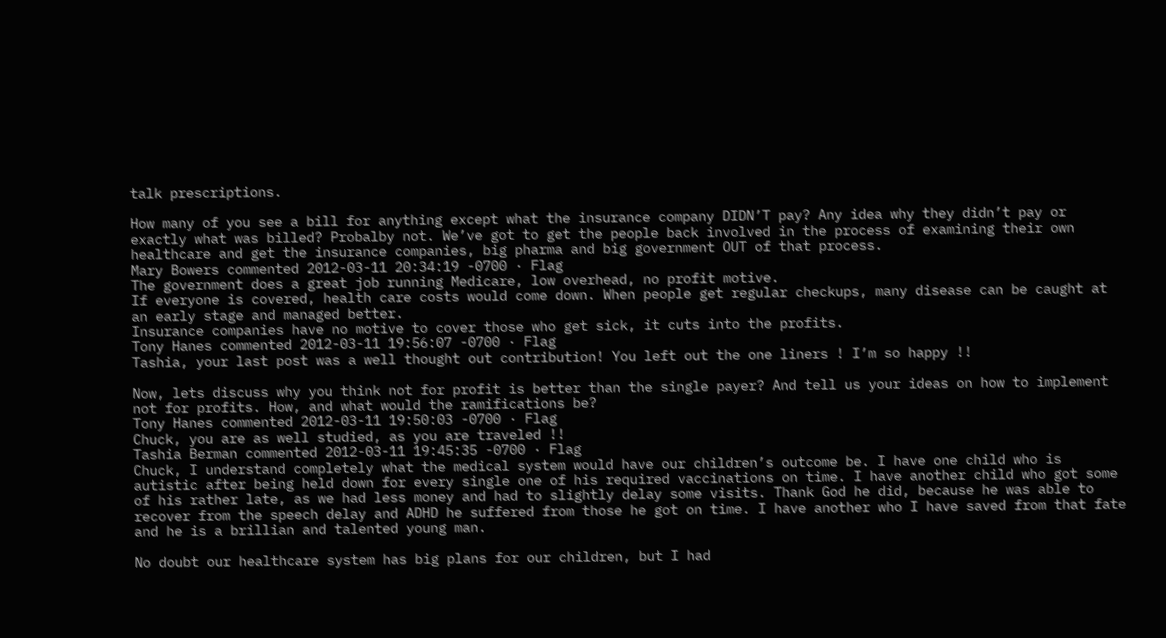talk prescriptions.

How many of you see a bill for anything except what the insurance company DIDN’T pay? Any idea why they didn’t pay or exactly what was billed? Probalby not. We’ve got to get the people back involved in the process of examining their own healthcare and get the insurance companies, big pharma and big government OUT of that process.
Mary Bowers commented 2012-03-11 20:34:19 -0700 · Flag
The government does a great job running Medicare, low overhead, no profit motive.
If everyone is covered, health care costs would come down. When people get regular checkups, many disease can be caught at an early stage and managed better.
Insurance companies have no motive to cover those who get sick, it cuts into the profits.
Tony Hanes commented 2012-03-11 19:56:07 -0700 · Flag
Tashia, your last post was a well thought out contribution! You left out the one liners ! I’m so happy !!

Now, lets discuss why you think not for profit is better than the single payer? And tell us your ideas on how to implement not for profits. How, and what would the ramifications be?
Tony Hanes commented 2012-03-11 19:50:03 -0700 · Flag
Chuck, you are as well studied, as you are traveled !!
Tashia Berman commented 2012-03-11 19:45:35 -0700 · Flag
Chuck, I understand completely what the medical system would have our children’s outcome be. I have one child who is autistic after being held down for every single one of his required vaccinations on time. I have another child who got some of his rather late, as we had less money and had to slightly delay some visits. Thank God he did, because he was able to recover from the speech delay and ADHD he suffered from those he got on time. I have another who I have saved from that fate and he is a brillian and talented young man.

No doubt our healthcare system has big plans for our children, but I had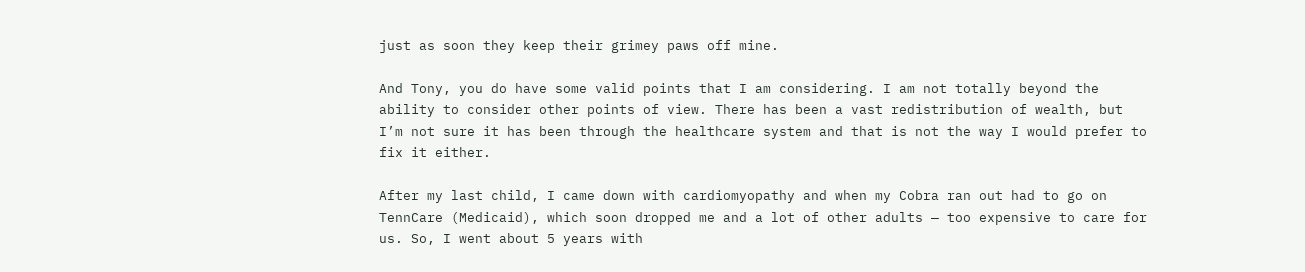just as soon they keep their grimey paws off mine.

And Tony, you do have some valid points that I am considering. I am not totally beyond the ability to consider other points of view. There has been a vast redistribution of wealth, but I’m not sure it has been through the healthcare system and that is not the way I would prefer to fix it either.

After my last child, I came down with cardiomyopathy and when my Cobra ran out had to go on TennCare (Medicaid), which soon dropped me and a lot of other adults — too expensive to care for us. So, I went about 5 years with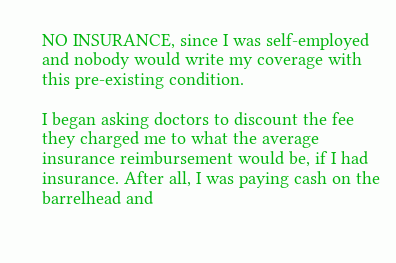NO INSURANCE, since I was self-employed and nobody would write my coverage with this pre-existing condition.

I began asking doctors to discount the fee they charged me to what the average insurance reimbursement would be, if I had insurance. After all, I was paying cash on the barrelhead and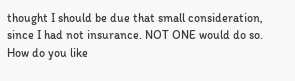thought I should be due that small consideration, since I had not insurance. NOT ONE would do so. How do you like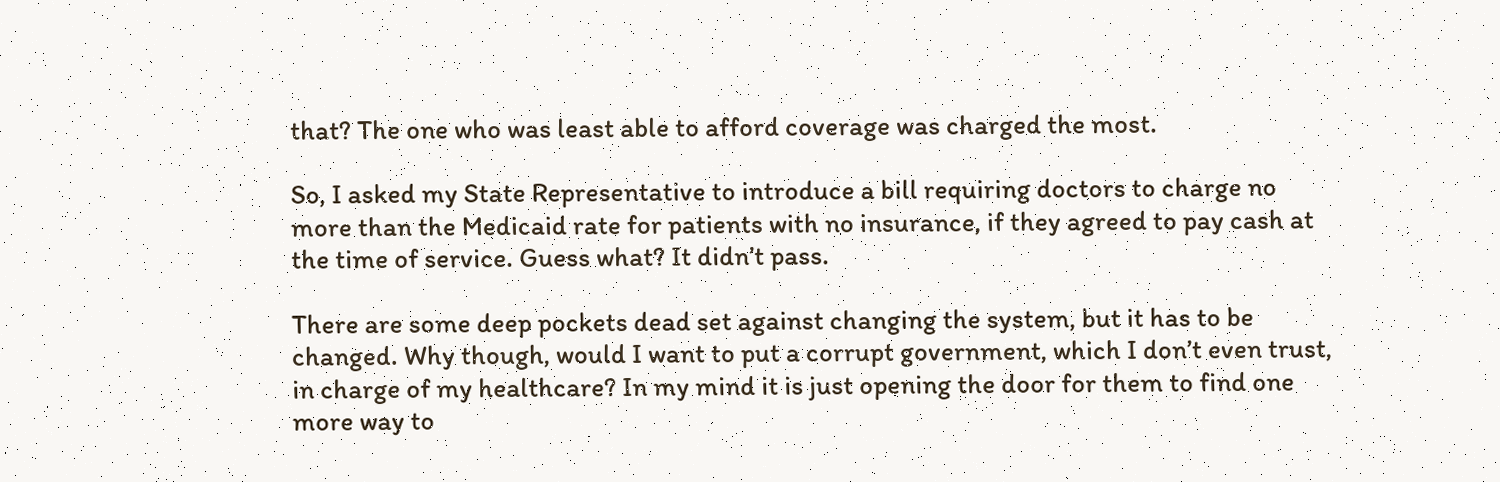that? The one who was least able to afford coverage was charged the most.

So, I asked my State Representative to introduce a bill requiring doctors to charge no more than the Medicaid rate for patients with no insurance, if they agreed to pay cash at the time of service. Guess what? It didn’t pass.

There are some deep pockets dead set against changing the system, but it has to be changed. Why though, would I want to put a corrupt government, which I don’t even trust, in charge of my healthcare? In my mind it is just opening the door for them to find one more way to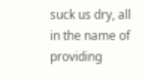suck us dry, all in the name of providing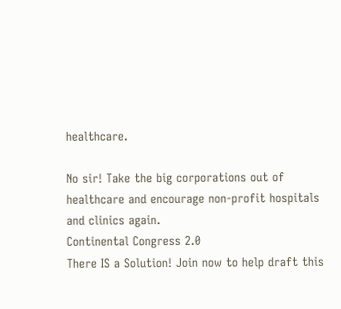healthcare.

No sir! Take the big corporations out of healthcare and encourage non-profit hospitals and clinics again.
Continental Congress 2.0
There IS a Solution! Join now to help draft this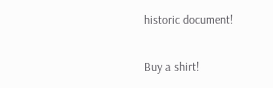historic document!

Buy a shirt!